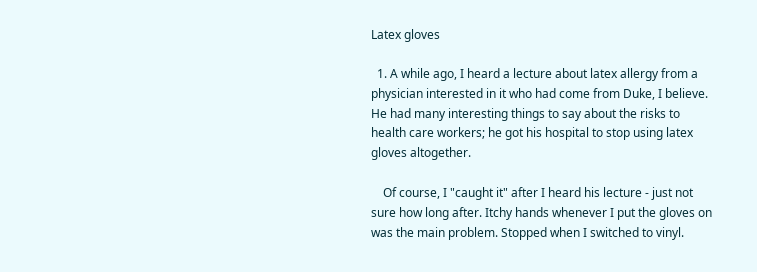Latex gloves

  1. A while ago, I heard a lecture about latex allergy from a physician interested in it who had come from Duke, I believe. He had many interesting things to say about the risks to health care workers; he got his hospital to stop using latex gloves altogether.

    Of course, I "caught it" after I heard his lecture - just not sure how long after. Itchy hands whenever I put the gloves on was the main problem. Stopped when I switched to vinyl.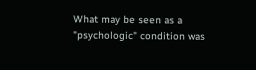What may be seen as a "psychologic" condition was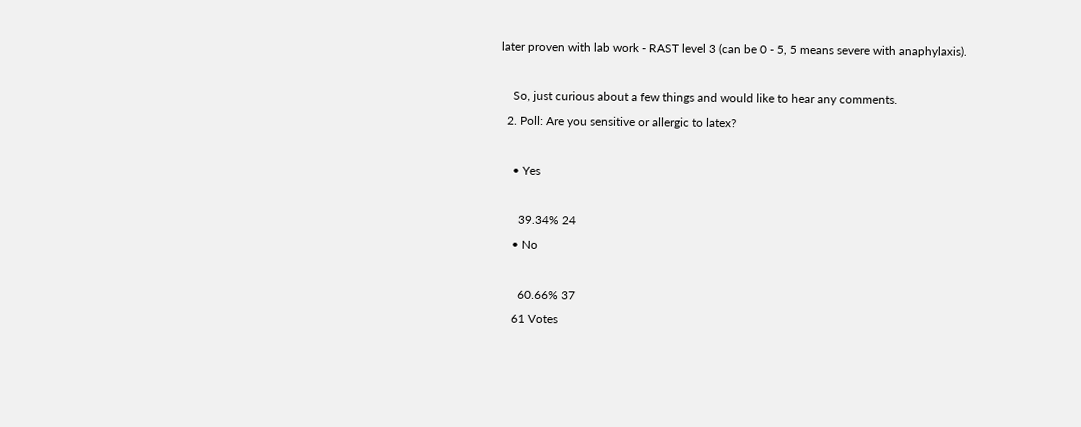later proven with lab work - RAST level 3 (can be 0 - 5, 5 means severe with anaphylaxis).

    So, just curious about a few things and would like to hear any comments.
  2. Poll: Are you sensitive or allergic to latex?

    • Yes

      39.34% 24
    • No

      60.66% 37
    61 Votes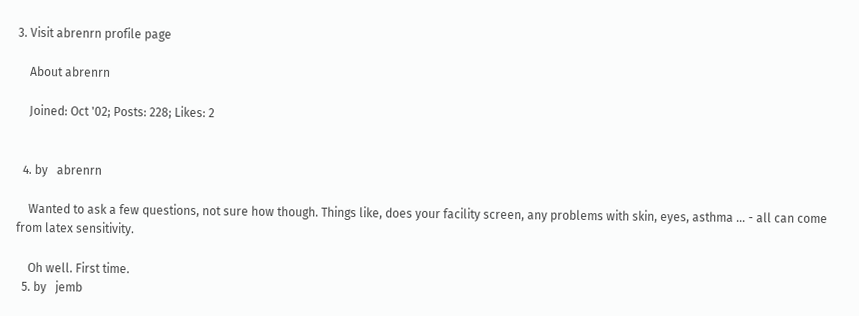3. Visit abrenrn profile page

    About abrenrn

    Joined: Oct '02; Posts: 228; Likes: 2


  4. by   abrenrn

    Wanted to ask a few questions, not sure how though. Things like, does your facility screen, any problems with skin, eyes, asthma ... - all can come from latex sensitivity.

    Oh well. First time.
  5. by   jemb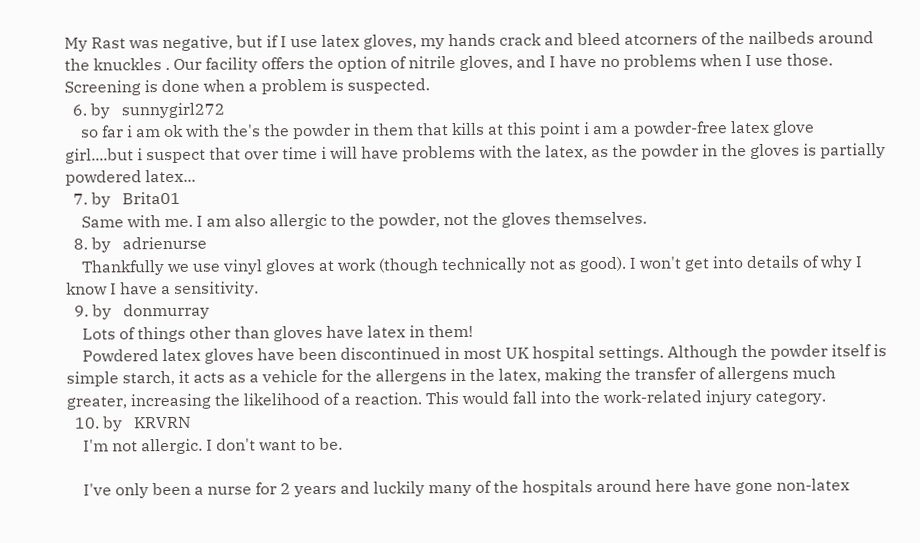My Rast was negative, but if I use latex gloves, my hands crack and bleed atcorners of the nailbeds around the knuckles . Our facility offers the option of nitrile gloves, and I have no problems when I use those. Screening is done when a problem is suspected.
  6. by   sunnygirl272
    so far i am ok with the's the powder in them that kills at this point i am a powder-free latex glove girl....but i suspect that over time i will have problems with the latex, as the powder in the gloves is partially powdered latex...
  7. by   Brita01
    Same with me. I am also allergic to the powder, not the gloves themselves.
  8. by   adrienurse
    Thankfully we use vinyl gloves at work (though technically not as good). I won't get into details of why I know I have a sensitivity.
  9. by   donmurray
    Lots of things other than gloves have latex in them!
    Powdered latex gloves have been discontinued in most UK hospital settings. Although the powder itself is simple starch, it acts as a vehicle for the allergens in the latex, making the transfer of allergens much greater, increasing the likelihood of a reaction. This would fall into the work-related injury category.
  10. by   KRVRN
    I'm not allergic. I don't want to be.

    I've only been a nurse for 2 years and luckily many of the hospitals around here have gone non-latex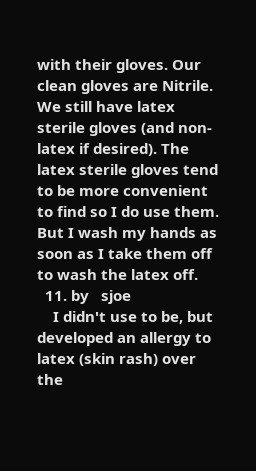with their gloves. Our clean gloves are Nitrile. We still have latex sterile gloves (and non-latex if desired). The latex sterile gloves tend to be more convenient to find so I do use them. But I wash my hands as soon as I take them off to wash the latex off.
  11. by   sjoe
    I didn't use to be, but developed an allergy to latex (skin rash) over the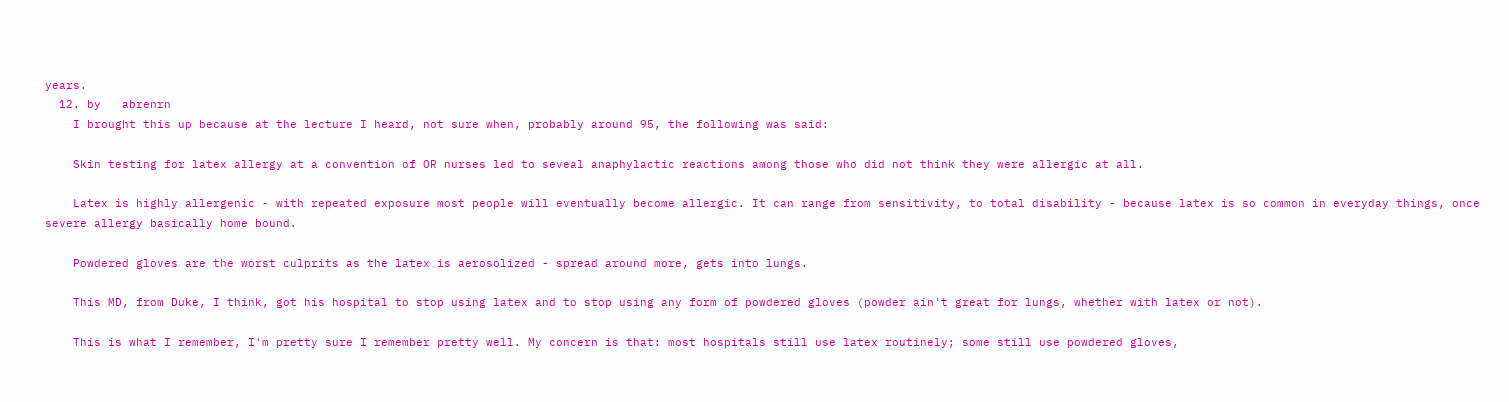years.
  12. by   abrenrn
    I brought this up because at the lecture I heard, not sure when, probably around 95, the following was said:

    Skin testing for latex allergy at a convention of OR nurses led to seveal anaphylactic reactions among those who did not think they were allergic at all.

    Latex is highly allergenic - with repeated exposure most people will eventually become allergic. It can range from sensitivity, to total disability - because latex is so common in everyday things, once severe allergy basically home bound.

    Powdered gloves are the worst culprits as the latex is aerosolized - spread around more, gets into lungs.

    This MD, from Duke, I think, got his hospital to stop using latex and to stop using any form of powdered gloves (powder ain't great for lungs, whether with latex or not).

    This is what I remember, I'm pretty sure I remember pretty well. My concern is that: most hospitals still use latex routinely; some still use powdered gloves,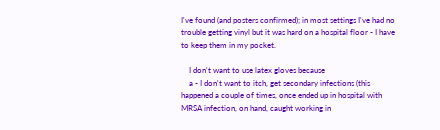I've found (and posters confirmed); in most settings I've had no trouble getting vinyl but it was hard on a hospital floor - I have to keep them in my pocket.

    I don't want to use latex gloves because
    a - I don't want to itch, get secondary infections (this happened a couple of times, once ended up in hospital with MRSA infection, on hand, caught working in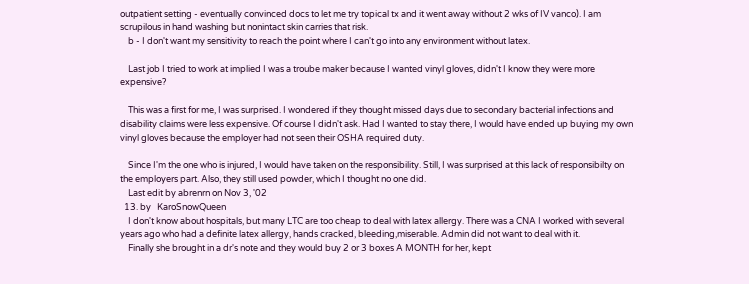outpatient setting - eventually convinced docs to let me try topical tx and it went away without 2 wks of IV vanco). I am scrupilous in hand washing but nonintact skin carries that risk.
    b - I don't want my sensitivity to reach the point where I can't go into any environment without latex.

    Last job I tried to work at implied I was a troube maker because I wanted vinyl gloves, didn't I know they were more expensive?

    This was a first for me, I was surprised. I wondered if they thought missed days due to secondary bacterial infections and disability claims were less expensive. Of course I didn't ask. Had I wanted to stay there, I would have ended up buying my own vinyl gloves because the employer had not seen their OSHA required duty.

    Since I'm the one who is injured, I would have taken on the responsibility. Still, I was surprised at this lack of responsibilty on the employers part. Also, they still used powder, which I thought no one did.
    Last edit by abrenrn on Nov 3, '02
  13. by   KaroSnowQueen
    I don't know about hospitals, but many LTC are too cheap to deal with latex allergy. There was a CNA I worked with several years ago who had a definite latex allergy, hands cracked, bleeding,miserable. Admin did not want to deal with it.
    Finally she brought in a dr's note and they would buy 2 or 3 boxes A MONTH for her, kept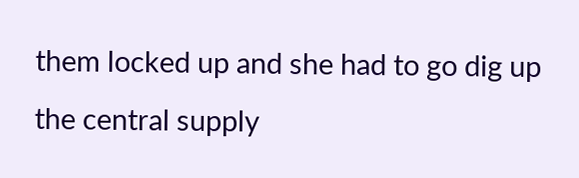them locked up and she had to go dig up the central supply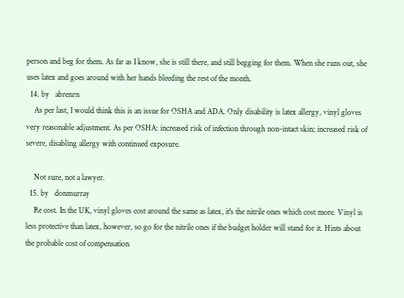person and beg for them. As far as I know, she is still there, and still begging for them. When she runs out, she uses latex and goes around with her hands bleeding the rest of the month.
  14. by   abrenrn
    As per last, I would think this is an issue for OSHA and ADA. Only disability is latex allergy, vinyl gloves very reasonable adjustment. As per OSHA: increased risk of infection through non-intact skin; increased risk of severe, disabling allergy with continued exposure.

    Not sure, not a lawyer.
  15. by   donmurray
    Re cost. In the UK, vinyl gloves cost around the same as latex, it's the nitrile ones which cost more. Vinyl is less protective than latex, however, so go for the nitrile ones if the budget holder will stand for it. Hints about the probable cost of compensation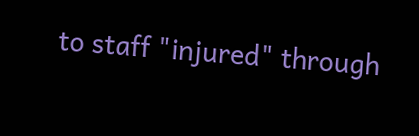to staff "injured" through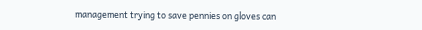management trying to save pennies on gloves can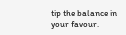tip the balance in your favour.